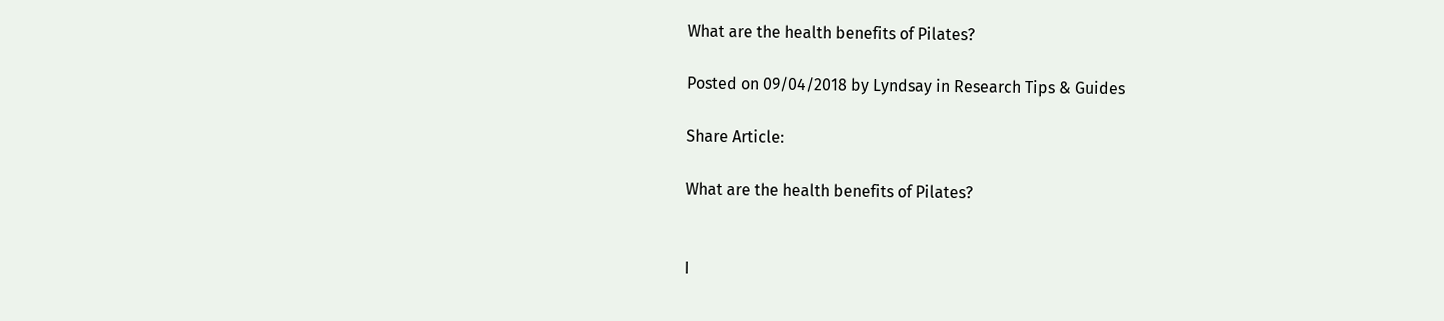What are the health benefits of Pilates?

Posted on 09/04/2018 by Lyndsay in Research Tips & Guides

Share Article:

What are the health benefits of Pilates?


I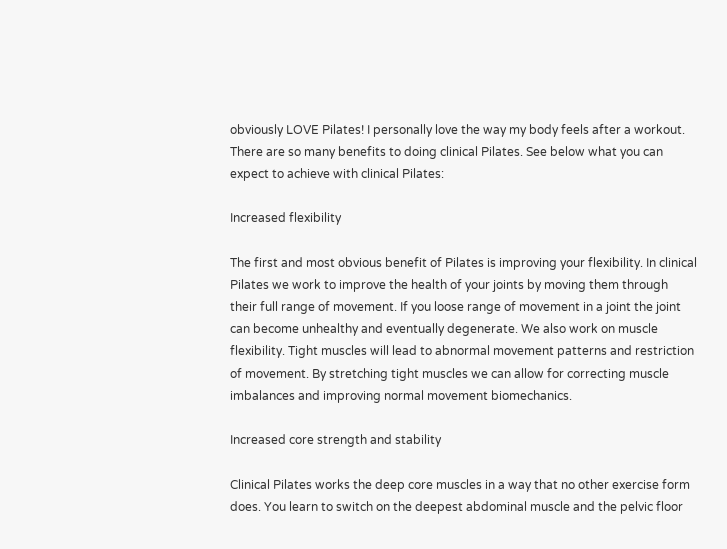obviously LOVE Pilates! I personally love the way my body feels after a workout. There are so many benefits to doing clinical Pilates. See below what you can expect to achieve with clinical Pilates:

Increased flexibility

The first and most obvious benefit of Pilates is improving your flexibility. In clinical Pilates we work to improve the health of your joints by moving them through their full range of movement. If you loose range of movement in a joint the joint can become unhealthy and eventually degenerate. We also work on muscle flexibility. Tight muscles will lead to abnormal movement patterns and restriction of movement. By stretching tight muscles we can allow for correcting muscle imbalances and improving normal movement biomechanics.

Increased core strength and stability

Clinical Pilates works the deep core muscles in a way that no other exercise form does. You learn to switch on the deepest abdominal muscle and the pelvic floor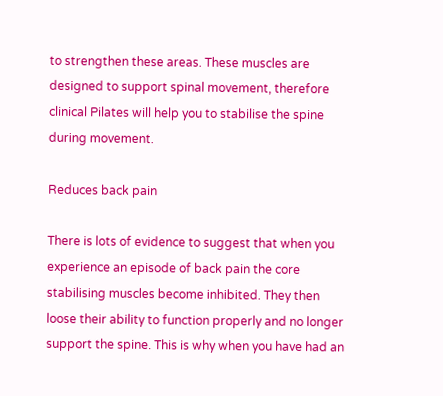to strengthen these areas. These muscles are designed to support spinal movement, therefore clinical Pilates will help you to stabilise the spine during movement.

Reduces back pain

There is lots of evidence to suggest that when you experience an episode of back pain the core stabilising muscles become inhibited. They then loose their ability to function properly and no longer support the spine. This is why when you have had an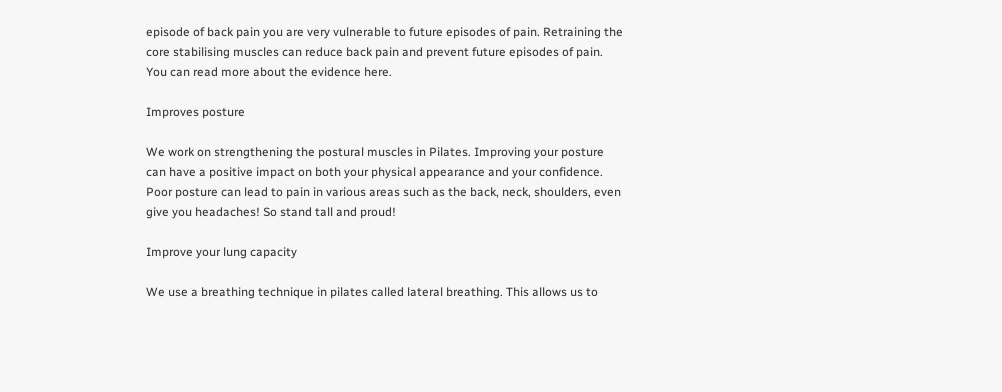episode of back pain you are very vulnerable to future episodes of pain. Retraining the core stabilising muscles can reduce back pain and prevent future episodes of pain. You can read more about the evidence here.

Improves posture

We work on strengthening the postural muscles in Pilates. Improving your posture can have a positive impact on both your physical appearance and your confidence. Poor posture can lead to pain in various areas such as the back, neck, shoulders, even give you headaches! So stand tall and proud!

Improve your lung capacity

We use a breathing technique in pilates called lateral breathing. This allows us to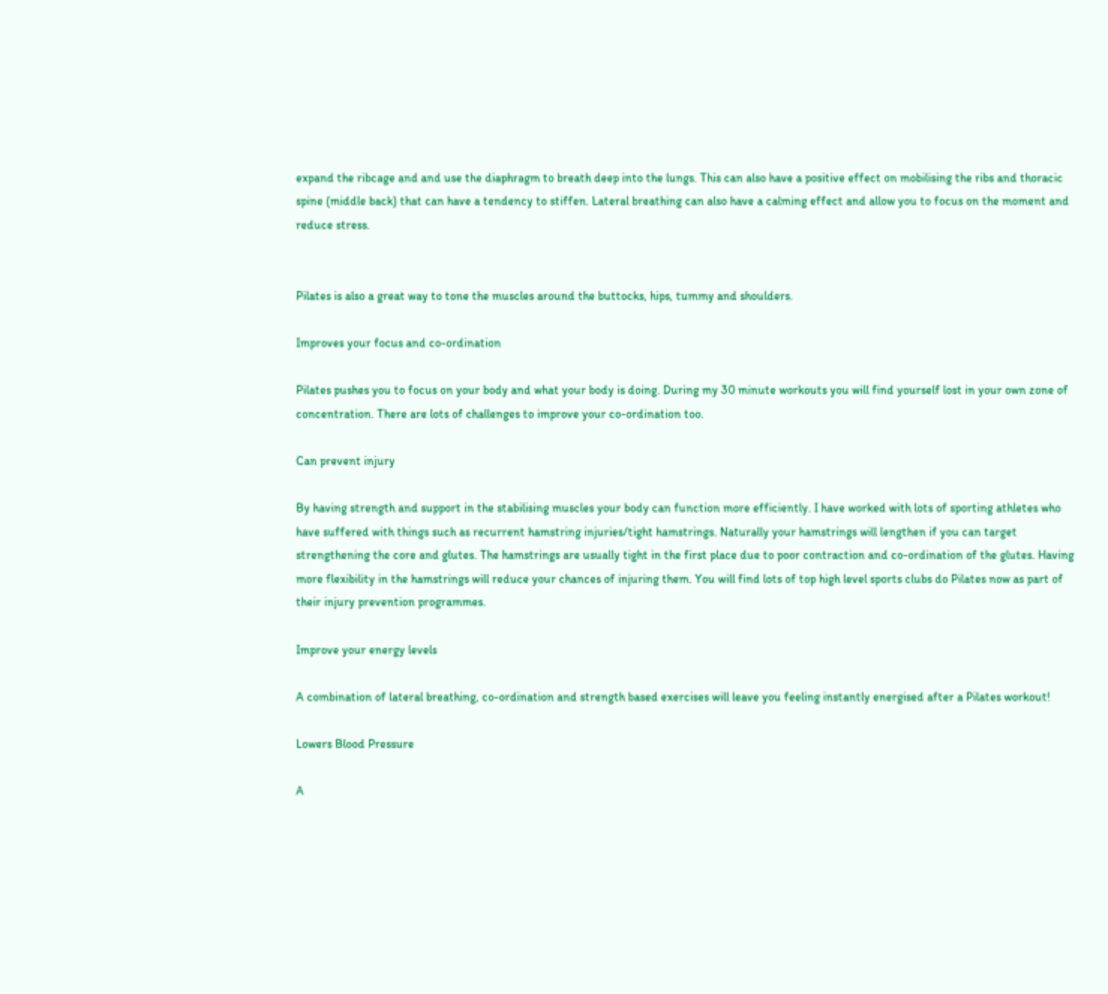expand the ribcage and and use the diaphragm to breath deep into the lungs. This can also have a positive effect on mobilising the ribs and thoracic spine (middle back) that can have a tendency to stiffen. Lateral breathing can also have a calming effect and allow you to focus on the moment and reduce stress.


Pilates is also a great way to tone the muscles around the buttocks, hips, tummy and shoulders.

Improves your focus and co-ordination

Pilates pushes you to focus on your body and what your body is doing. During my 30 minute workouts you will find yourself lost in your own zone of concentration. There are lots of challenges to improve your co-ordination too.

Can prevent injury

By having strength and support in the stabilising muscles your body can function more efficiently. I have worked with lots of sporting athletes who have suffered with things such as recurrent hamstring injuries/tight hamstrings. Naturally your hamstrings will lengthen if you can target strengthening the core and glutes. The hamstrings are usually tight in the first place due to poor contraction and co-ordination of the glutes. Having more flexibility in the hamstrings will reduce your chances of injuring them. You will find lots of top high level sports clubs do Pilates now as part of their injury prevention programmes.

Improve your energy levels

A combination of lateral breathing, co-ordination and strength based exercises will leave you feeling instantly energised after a Pilates workout!

Lowers Blood Pressure

A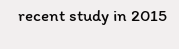recent study in 2015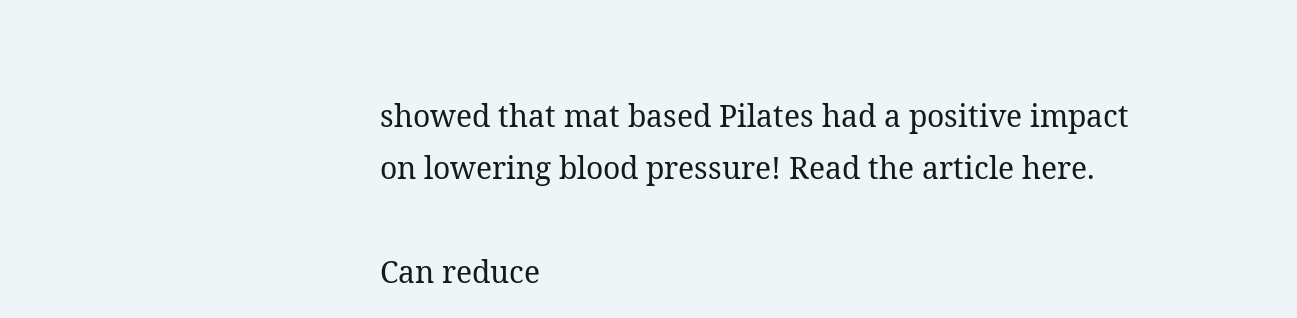showed that mat based Pilates had a positive impact on lowering blood pressure! Read the article here.

Can reduce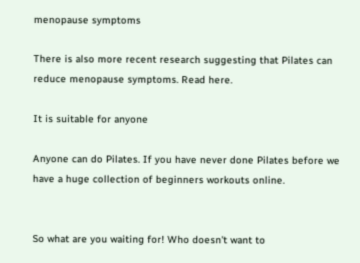menopause symptoms

There is also more recent research suggesting that Pilates can reduce menopause symptoms. Read here.

It is suitable for anyone

Anyone can do Pilates. If you have never done Pilates before we have a huge collection of beginners workouts online.


So what are you waiting for! Who doesn't want to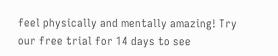feel physically and mentally amazing! Try our free trial for 14 days to see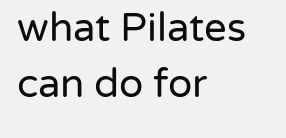what Pilates can do for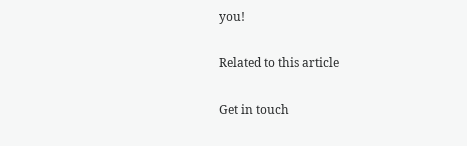you!

Related to this article

Get in touch